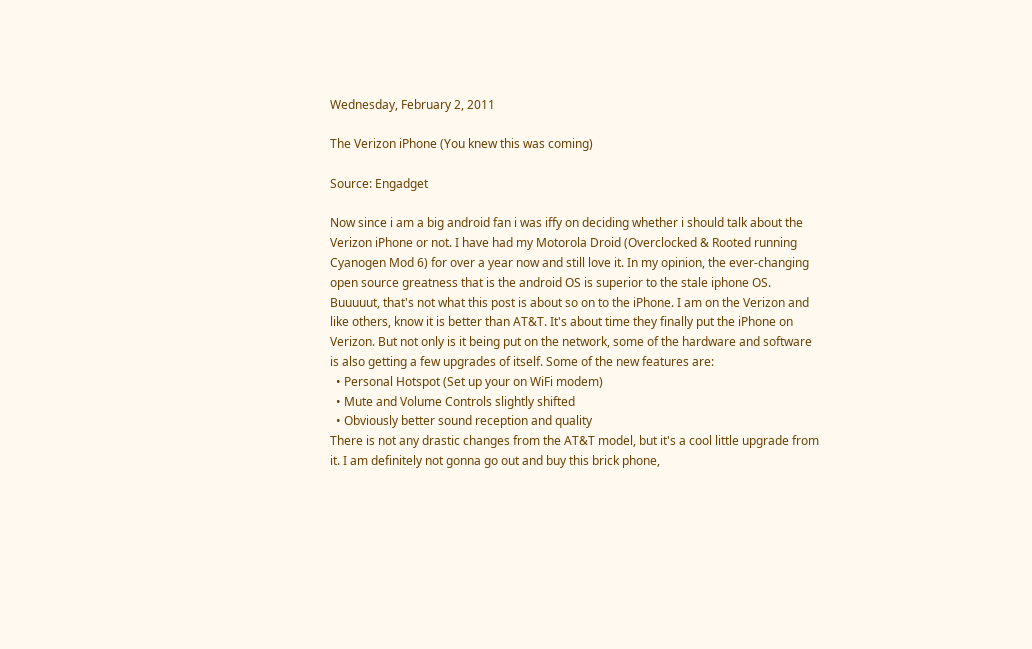Wednesday, February 2, 2011

The Verizon iPhone (You knew this was coming)

Source: Engadget

Now since i am a big android fan i was iffy on deciding whether i should talk about the Verizon iPhone or not. I have had my Motorola Droid (Overclocked & Rooted running Cyanogen Mod 6) for over a year now and still love it. In my opinion, the ever-changing open source greatness that is the android OS is superior to the stale iphone OS. Buuuuut, that's not what this post is about so on to the iPhone. I am on the Verizon and like others, know it is better than AT&T. It's about time they finally put the iPhone on Verizon. But not only is it being put on the network, some of the hardware and software is also getting a few upgrades of itself. Some of the new features are:
  • Personal Hotspot (Set up your on WiFi modem)
  • Mute and Volume Controls slightly shifted
  • Obviously better sound reception and quality
There is not any drastic changes from the AT&T model, but it's a cool little upgrade from it. I am definitely not gonna go out and buy this brick phone,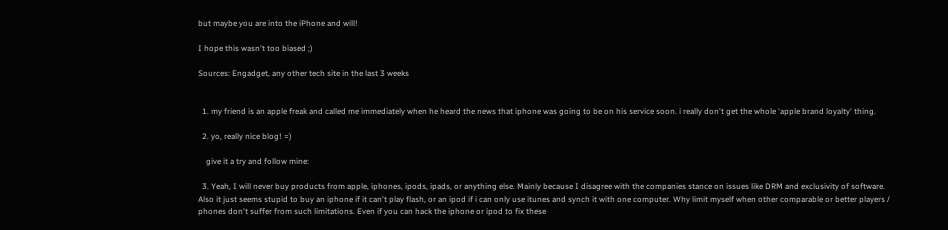but maybe you are into the iPhone and will!

I hope this wasn't too biased ;)

Sources: Engadget, any other tech site in the last 3 weeks


  1. my friend is an apple freak and called me immediately when he heard the news that iphone was going to be on his service soon. i really don't get the whole 'apple brand loyalty' thing.

  2. yo, really nice blog! =)

    give it a try and follow mine:

  3. Yeah, I will never buy products from apple, iphones, ipods, ipads, or anything else. Mainly because I disagree with the companies stance on issues like DRM and exclusivity of software. Also it just seems stupid to buy an iphone if it can't play flash, or an ipod if i can only use itunes and synch it with one computer. Why limit myself when other comparable or better players / phones don't suffer from such limitations. Even if you can hack the iphone or ipod to fix these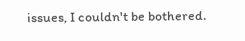issues, I couldn't be bothered.